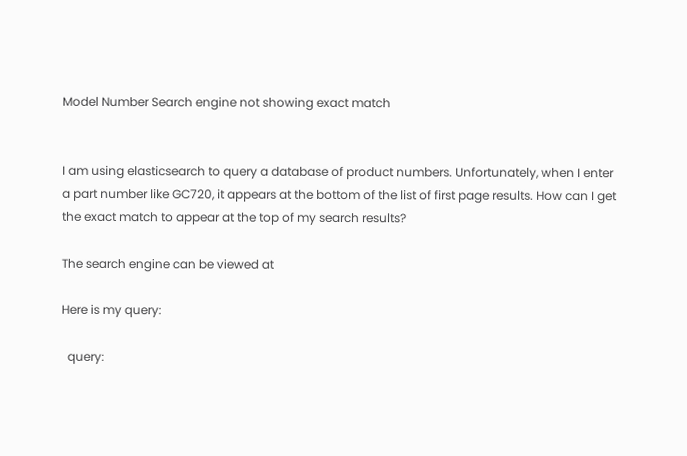Model Number Search engine not showing exact match


I am using elasticsearch to query a database of product numbers. Unfortunately, when I enter a part number like GC720, it appears at the bottom of the list of first page results. How can I get the exact match to appear at the top of my search results?

The search engine can be viewed at

Here is my query:

  query: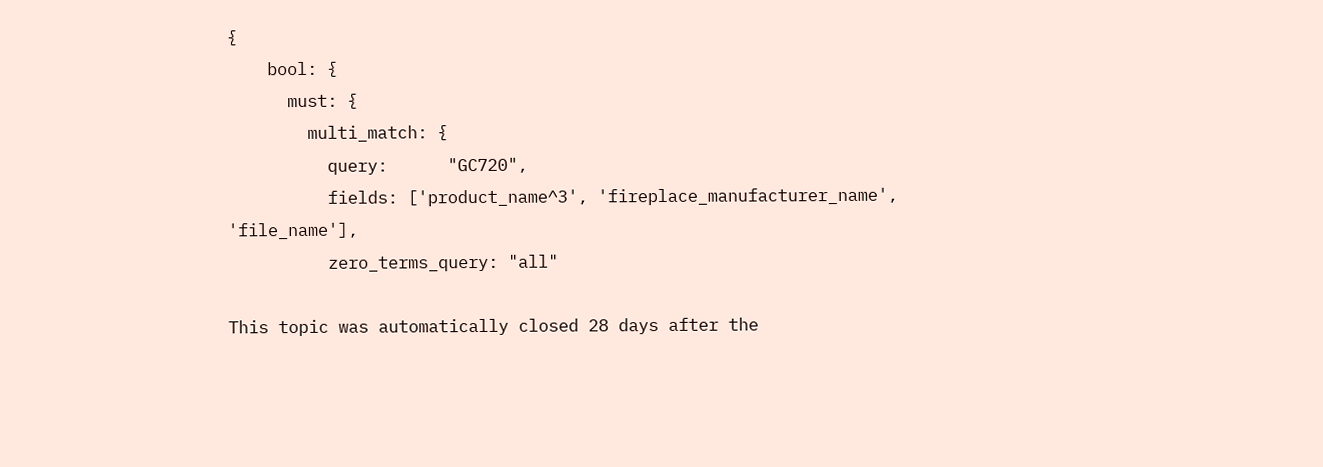{
    bool: {
      must: {
        multi_match: {
          query:      "GC720",
          fields: ['product_name^3', 'fireplace_manufacturer_name', 'file_name'],
          zero_terms_query: "all"

This topic was automatically closed 28 days after the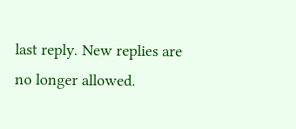last reply. New replies are no longer allowed.